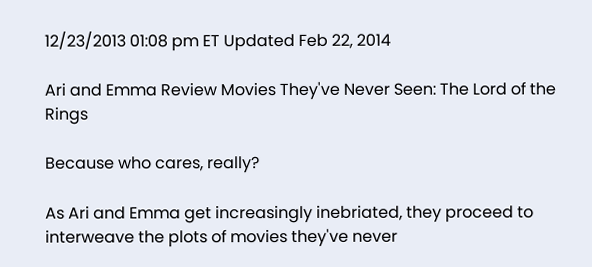12/23/2013 01:08 pm ET Updated Feb 22, 2014

Ari and Emma Review Movies They've Never Seen: The Lord of the Rings

Because who cares, really?

As Ari and Emma get increasingly inebriated, they proceed to interweave the plots of movies they've never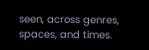seen, across genres, spaces, and times.